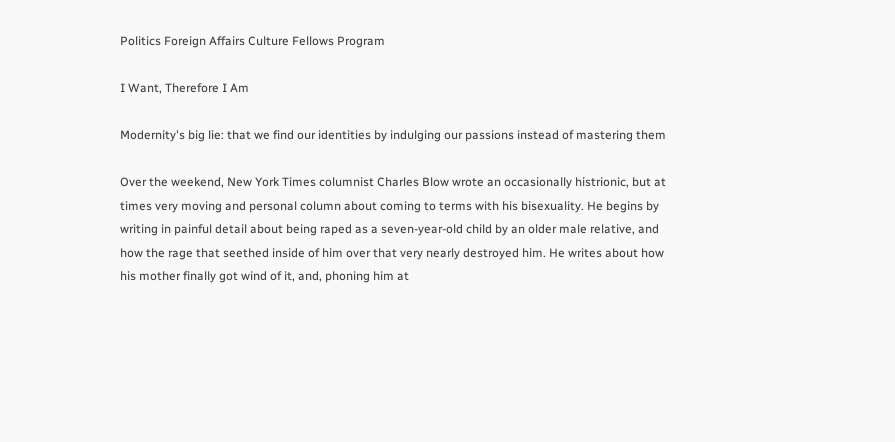Politics Foreign Affairs Culture Fellows Program

I Want, Therefore I Am

Modernity's big lie: that we find our identities by indulging our passions instead of mastering them

Over the weekend, New York Times columnist Charles Blow wrote an occasionally histrionic, but at times very moving and personal column about coming to terms with his bisexuality. He begins by writing in painful detail about being raped as a seven-year-old child by an older male relative, and how the rage that seethed inside of him over that very nearly destroyed him. He writes about how his mother finally got wind of it, and, phoning him at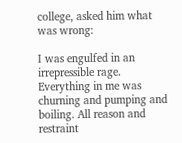college, asked him what was wrong:

I was engulfed in an irrepressible rage. Everything in me was churning and pumping and boiling. All reason and restraint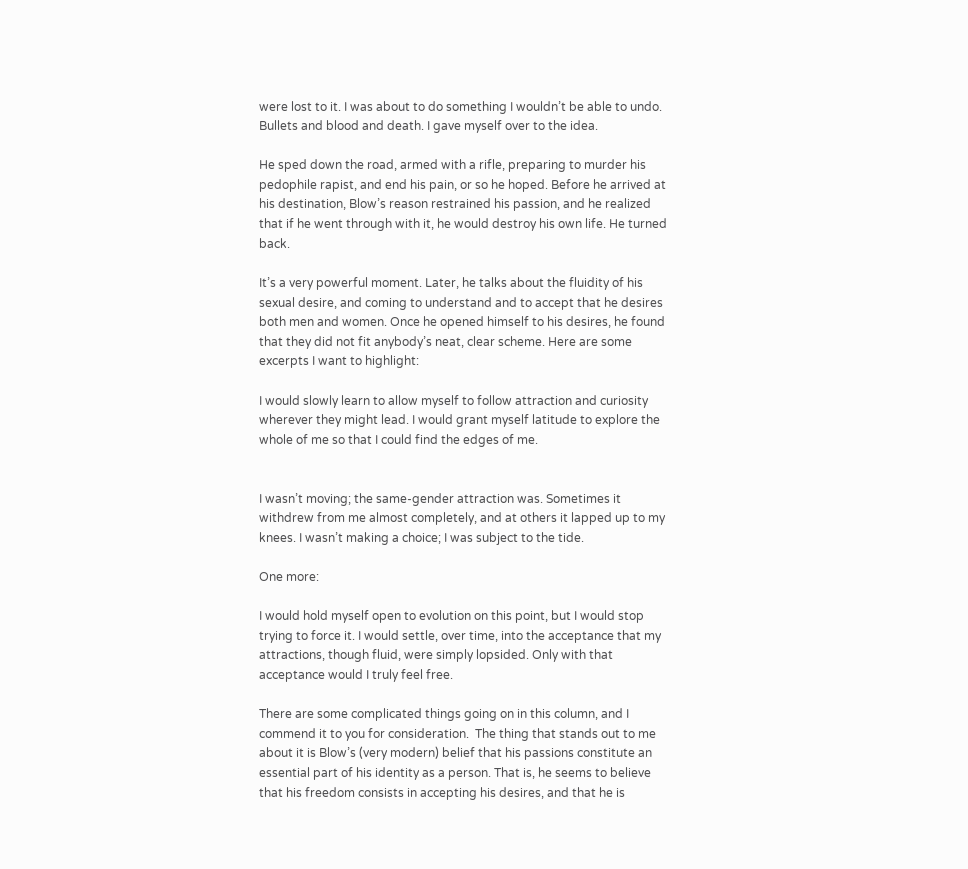were lost to it. I was about to do something I wouldn’t be able to undo. Bullets and blood and death. I gave myself over to the idea.

He sped down the road, armed with a rifle, preparing to murder his pedophile rapist, and end his pain, or so he hoped. Before he arrived at his destination, Blow’s reason restrained his passion, and he realized that if he went through with it, he would destroy his own life. He turned back.

It’s a very powerful moment. Later, he talks about the fluidity of his sexual desire, and coming to understand and to accept that he desires both men and women. Once he opened himself to his desires, he found that they did not fit anybody’s neat, clear scheme. Here are some excerpts I want to highlight:

I would slowly learn to allow myself to follow attraction and curiosity wherever they might lead. I would grant myself latitude to explore the whole of me so that I could find the edges of me.


I wasn’t moving; the same-gender attraction was. Sometimes it withdrew from me almost completely, and at others it lapped up to my knees. I wasn’t making a choice; I was subject to the tide.

One more:

I would hold myself open to evolution on this point, but I would stop trying to force it. I would settle, over time, into the acceptance that my attractions, though fluid, were simply lopsided. Only with that acceptance would I truly feel free.

There are some complicated things going on in this column, and I commend it to you for consideration.  The thing that stands out to me about it is Blow’s (very modern) belief that his passions constitute an essential part of his identity as a person. That is, he seems to believe that his freedom consists in accepting his desires, and that he is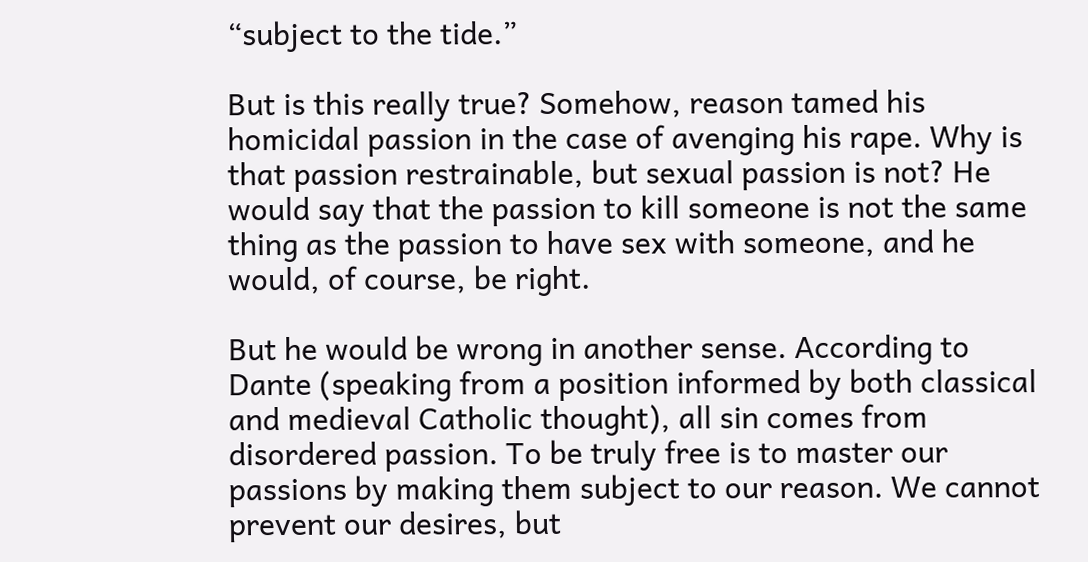“subject to the tide.”

But is this really true? Somehow, reason tamed his homicidal passion in the case of avenging his rape. Why is that passion restrainable, but sexual passion is not? He would say that the passion to kill someone is not the same thing as the passion to have sex with someone, and he would, of course, be right.

But he would be wrong in another sense. According to Dante (speaking from a position informed by both classical and medieval Catholic thought), all sin comes from disordered passion. To be truly free is to master our passions by making them subject to our reason. We cannot prevent our desires, but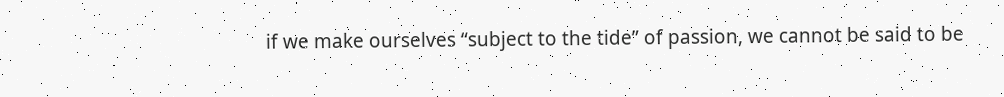if we make ourselves “subject to the tide” of passion, we cannot be said to be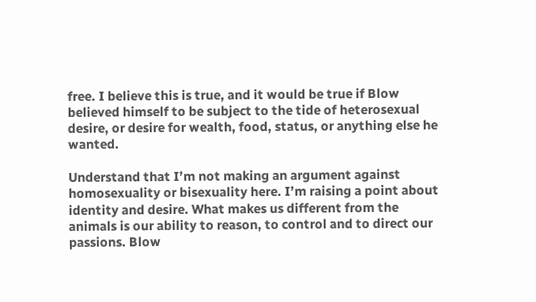free. I believe this is true, and it would be true if Blow believed himself to be subject to the tide of heterosexual desire, or desire for wealth, food, status, or anything else he wanted.

Understand that I’m not making an argument against homosexuality or bisexuality here. I’m raising a point about identity and desire. What makes us different from the animals is our ability to reason, to control and to direct our passions. Blow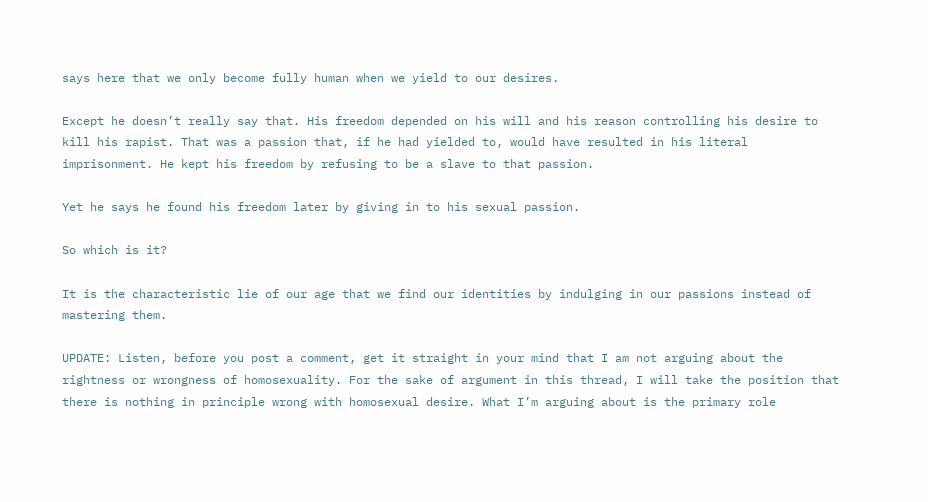says here that we only become fully human when we yield to our desires.

Except he doesn’t really say that. His freedom depended on his will and his reason controlling his desire to kill his rapist. That was a passion that, if he had yielded to, would have resulted in his literal imprisonment. He kept his freedom by refusing to be a slave to that passion.

Yet he says he found his freedom later by giving in to his sexual passion.

So which is it?

It is the characteristic lie of our age that we find our identities by indulging in our passions instead of mastering them.

UPDATE: Listen, before you post a comment, get it straight in your mind that I am not arguing about the rightness or wrongness of homosexuality. For the sake of argument in this thread, I will take the position that there is nothing in principle wrong with homosexual desire. What I’m arguing about is the primary role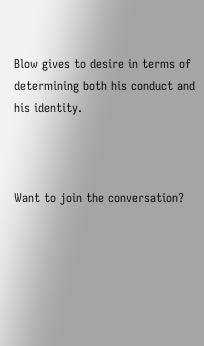Blow gives to desire in terms of determining both his conduct and his identity.



Want to join the conversation?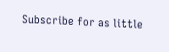Subscribe for as little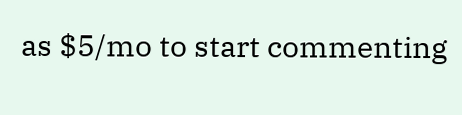as $5/mo to start commenting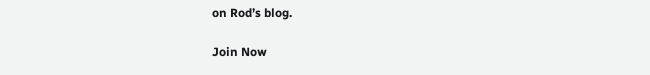on Rod’s blog.

Join Now